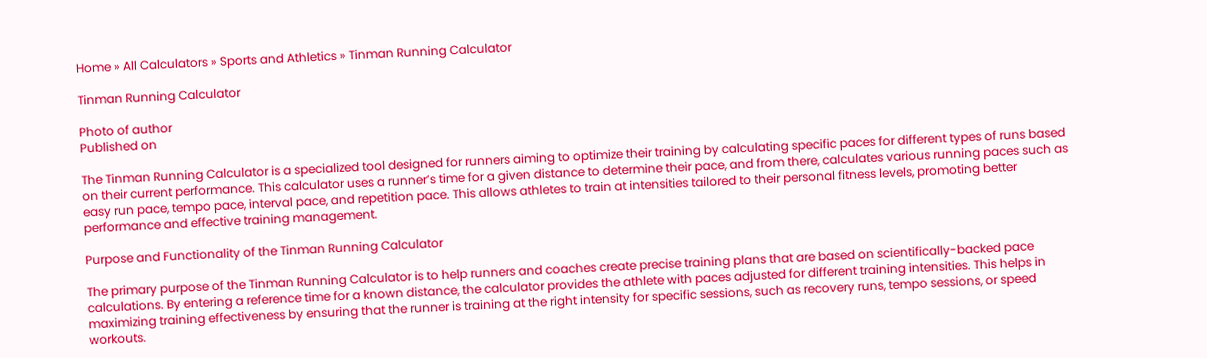Home » All Calculators » Sports and Athletics » Tinman Running Calculator

Tinman Running Calculator

Photo of author
Published on

The Tinman Running Calculator is a specialized tool designed for runners aiming to optimize their training by calculating specific paces for different types of runs based on their current performance. This calculator uses a runner’s time for a given distance to determine their pace, and from there, calculates various running paces such as easy run pace, tempo pace, interval pace, and repetition pace. This allows athletes to train at intensities tailored to their personal fitness levels, promoting better performance and effective training management.

Purpose and Functionality of the Tinman Running Calculator

The primary purpose of the Tinman Running Calculator is to help runners and coaches create precise training plans that are based on scientifically-backed pace calculations. By entering a reference time for a known distance, the calculator provides the athlete with paces adjusted for different training intensities. This helps in maximizing training effectiveness by ensuring that the runner is training at the right intensity for specific sessions, such as recovery runs, tempo sessions, or speed workouts.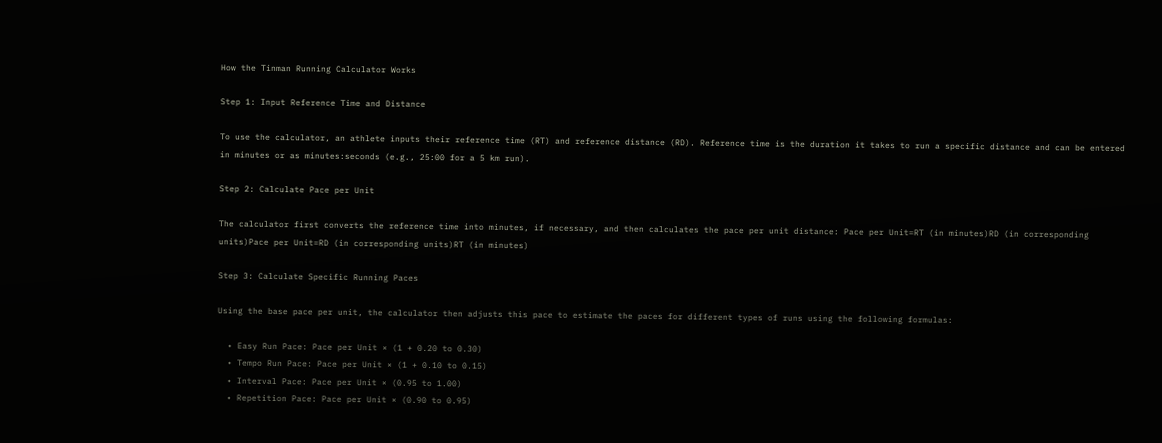How the Tinman Running Calculator Works

Step 1: Input Reference Time and Distance

To use the calculator, an athlete inputs their reference time (RT) and reference distance (RD). Reference time is the duration it takes to run a specific distance and can be entered in minutes or as minutes:seconds (e.g., 25:00 for a 5 km run).

Step 2: Calculate Pace per Unit

The calculator first converts the reference time into minutes, if necessary, and then calculates the pace per unit distance: Pace per Unit=RT (in minutes)RD (in corresponding units)Pace per Unit=RD (in corresponding units)RT (in minutes)

Step 3: Calculate Specific Running Paces

Using the base pace per unit, the calculator then adjusts this pace to estimate the paces for different types of runs using the following formulas:

  • Easy Run Pace: Pace per Unit × (1 + 0.20 to 0.30)
  • Tempo Run Pace: Pace per Unit × (1 + 0.10 to 0.15)
  • Interval Pace: Pace per Unit × (0.95 to 1.00)
  • Repetition Pace: Pace per Unit × (0.90 to 0.95)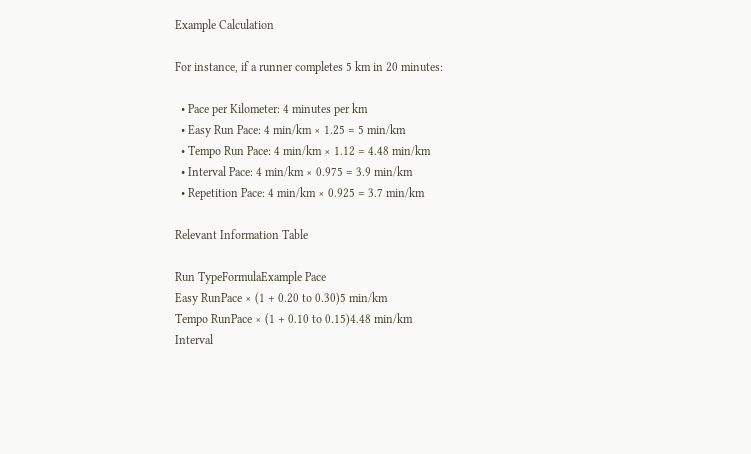Example Calculation

For instance, if a runner completes 5 km in 20 minutes:

  • Pace per Kilometer: 4 minutes per km
  • Easy Run Pace: 4 min/km × 1.25 = 5 min/km
  • Tempo Run Pace: 4 min/km × 1.12 = 4.48 min/km
  • Interval Pace: 4 min/km × 0.975 = 3.9 min/km
  • Repetition Pace: 4 min/km × 0.925 = 3.7 min/km

Relevant Information Table

Run TypeFormulaExample Pace
Easy RunPace × (1 + 0.20 to 0.30)5 min/km
Tempo RunPace × (1 + 0.10 to 0.15)4.48 min/km
Interval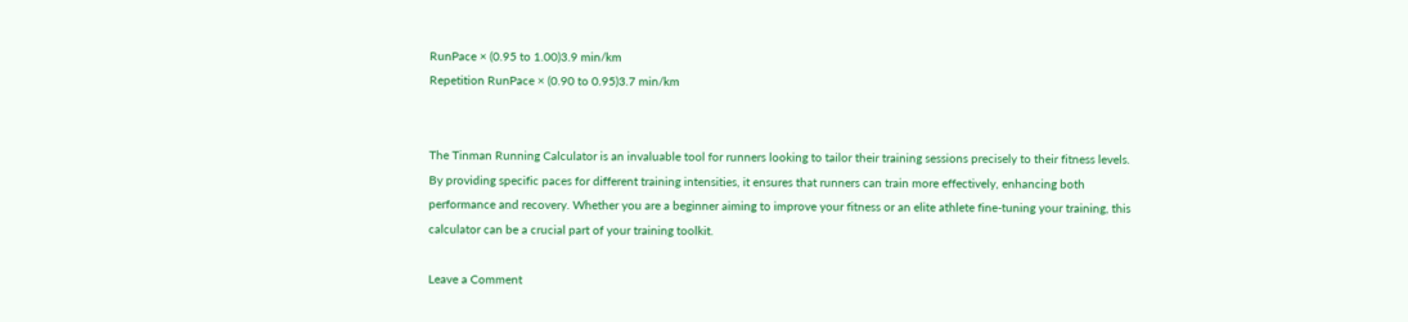RunPace × (0.95 to 1.00)3.9 min/km
Repetition RunPace × (0.90 to 0.95)3.7 min/km


The Tinman Running Calculator is an invaluable tool for runners looking to tailor their training sessions precisely to their fitness levels. By providing specific paces for different training intensities, it ensures that runners can train more effectively, enhancing both performance and recovery. Whether you are a beginner aiming to improve your fitness or an elite athlete fine-tuning your training, this calculator can be a crucial part of your training toolkit.

Leave a Comment